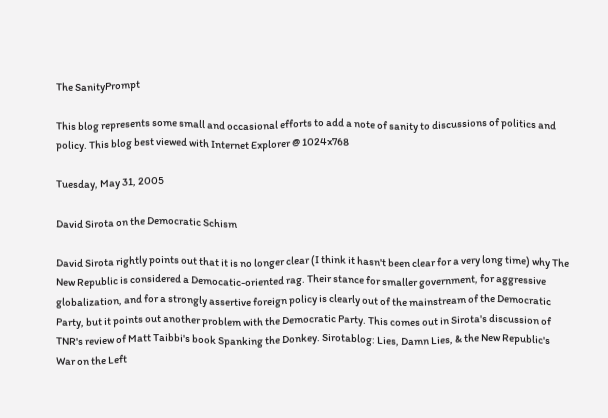The SanityPrompt

This blog represents some small and occasional efforts to add a note of sanity to discussions of politics and policy. This blog best viewed with Internet Explorer @ 1024x768

Tuesday, May 31, 2005

David Sirota on the Democratic Schism

David Sirota rightly points out that it is no longer clear (I think it hasn't been clear for a very long time) why The New Republic is considered a Democatic-oriented rag. Their stance for smaller government, for aggressive globalization, and for a strongly assertive foreign policy is clearly out of the mainstream of the Democratic Party, but it points out another problem with the Democratic Party. This comes out in Sirota's discussion of TNR's review of Matt Taibbi's book Spanking the Donkey. Sirotablog: Lies, Damn Lies, & the New Republic's War on the Left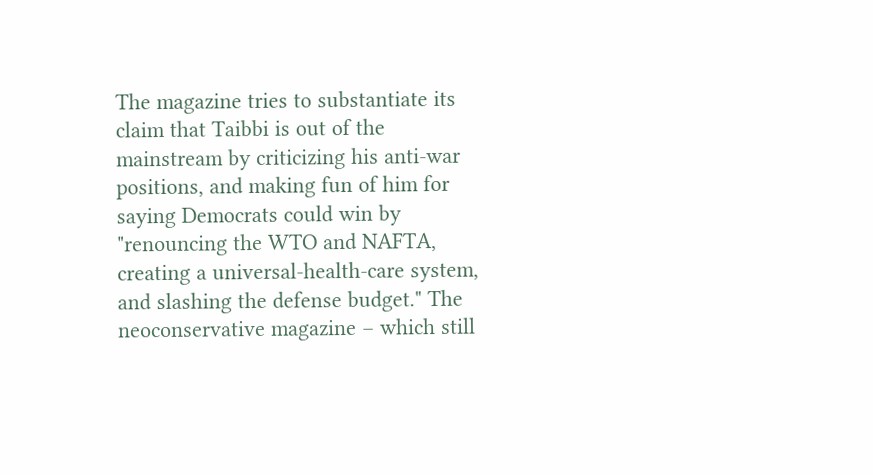The magazine tries to substantiate its claim that Taibbi is out of the mainstream by criticizing his anti-war positions, and making fun of him for saying Democrats could win by "renouncing the WTO and NAFTA, creating a universal-health-care system, and slashing the defense budget." The neoconservative magazine – which still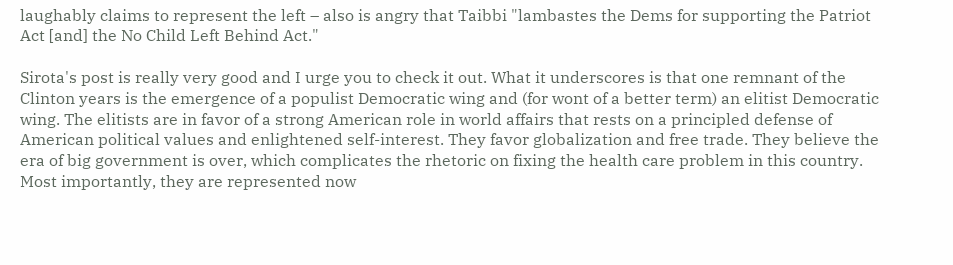laughably claims to represent the left – also is angry that Taibbi "lambastes the Dems for supporting the Patriot Act [and] the No Child Left Behind Act."

Sirota's post is really very good and I urge you to check it out. What it underscores is that one remnant of the Clinton years is the emergence of a populist Democratic wing and (for wont of a better term) an elitist Democratic wing. The elitists are in favor of a strong American role in world affairs that rests on a principled defense of American political values and enlightened self-interest. They favor globalization and free trade. They believe the era of big government is over, which complicates the rhetoric on fixing the health care problem in this country. Most importantly, they are represented now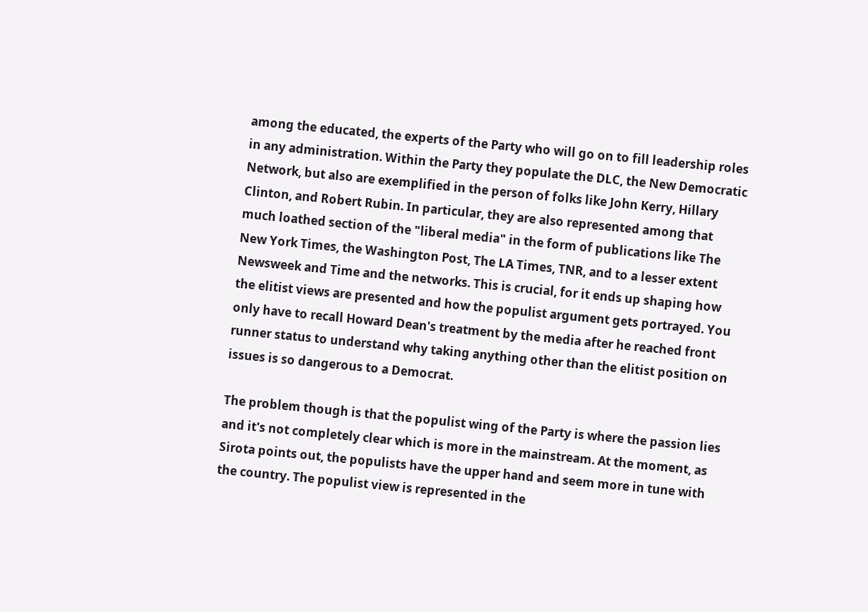among the educated, the experts of the Party who will go on to fill leadership roles in any administration. Within the Party they populate the DLC, the New Democratic Network, but also are exemplified in the person of folks like John Kerry, Hillary Clinton, and Robert Rubin. In particular, they are also represented among that much loathed section of the "liberal media" in the form of publications like The New York Times, the Washington Post, The LA Times, TNR, and to a lesser extent Newsweek and Time and the networks. This is crucial, for it ends up shaping how the elitist views are presented and how the populist argument gets portrayed. You only have to recall Howard Dean's treatment by the media after he reached front runner status to understand why taking anything other than the elitist position on issues is so dangerous to a Democrat.

The problem though is that the populist wing of the Party is where the passion lies and it's not completely clear which is more in the mainstream. At the moment, as Sirota points out, the populists have the upper hand and seem more in tune with the country. The populist view is represented in the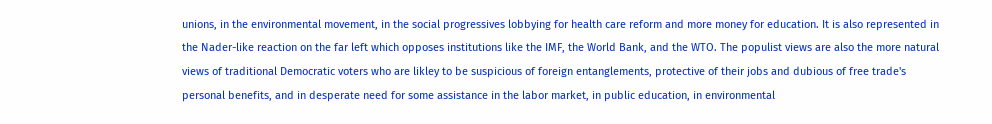unions, in the environmental movement, in the social progressives lobbying for health care reform and more money for education. It is also represented in the Nader-like reaction on the far left which opposes institutions like the IMF, the World Bank, and the WTO. The populist views are also the more natural views of traditional Democratic voters who are likley to be suspicious of foreign entanglements, protective of their jobs and dubious of free trade's personal benefits, and in desperate need for some assistance in the labor market, in public education, in environmental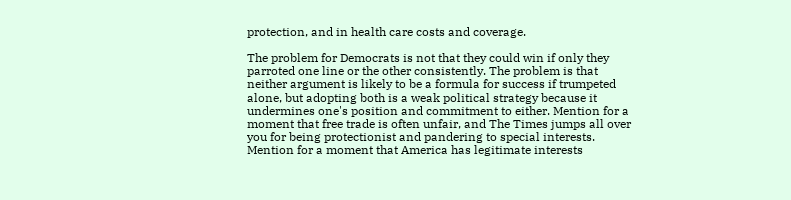protection, and in health care costs and coverage.

The problem for Democrats is not that they could win if only they parroted one line or the other consistently. The problem is that neither argument is likely to be a formula for success if trumpeted alone, but adopting both is a weak political strategy because it undermines one's position and commitment to either. Mention for a moment that free trade is often unfair, and The Times jumps all over you for being protectionist and pandering to special interests. Mention for a moment that America has legitimate interests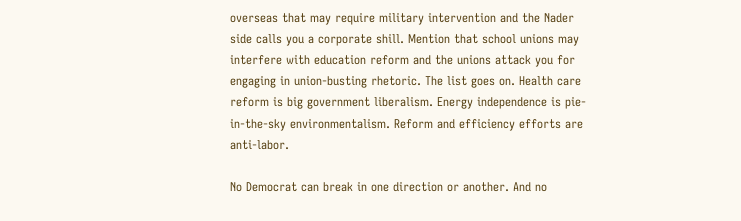overseas that may require military intervention and the Nader side calls you a corporate shill. Mention that school unions may interfere with education reform and the unions attack you for engaging in union-busting rhetoric. The list goes on. Health care reform is big government liberalism. Energy independence is pie-in-the-sky environmentalism. Reform and efficiency efforts are anti-labor.

No Democrat can break in one direction or another. And no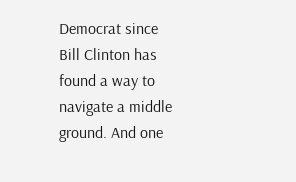Democrat since Bill Clinton has found a way to navigate a middle ground. And one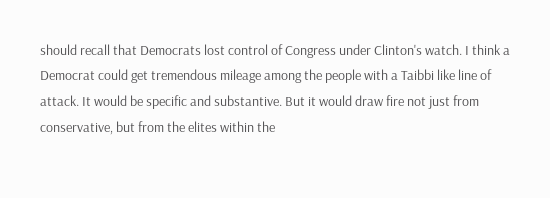should recall that Democrats lost control of Congress under Clinton's watch. I think a Democrat could get tremendous mileage among the people with a Taibbi like line of attack. It would be specific and substantive. But it would draw fire not just from conservative, but from the elites within the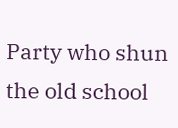Party who shun the old school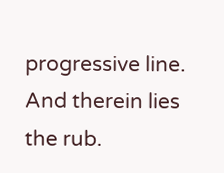progressive line. And therein lies the rub.